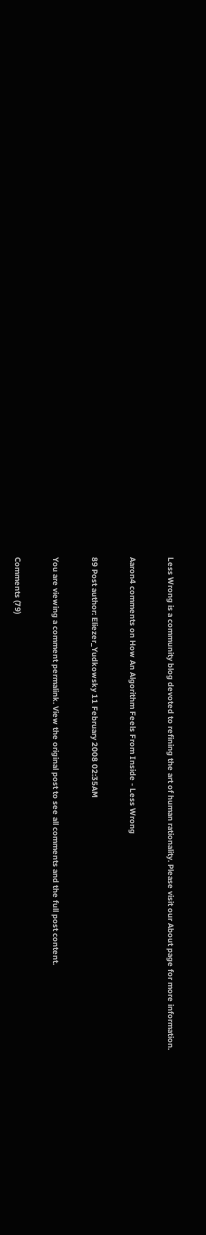Less Wrong is a community blog devoted to refining the art of human rationality. Please visit our About page for more information.

Aaron4 comments on How An Algorithm Feels From Inside - Less Wrong

89 Post author: Eliezer_Yudkowsky 11 February 2008 02:35AM

You are viewing a comment permalink. View the original post to see all comments and the full post content.

Comments (79)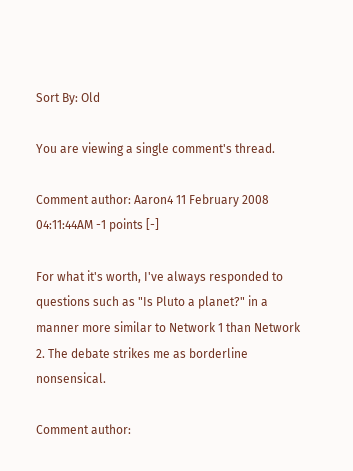Sort By: Old

You are viewing a single comment's thread.

Comment author: Aaron4 11 February 2008 04:11:44AM -1 points [-]

For what it's worth, I've always responded to questions such as "Is Pluto a planet?" in a manner more similar to Network 1 than Network 2. The debate strikes me as borderline nonsensical.

Comment author: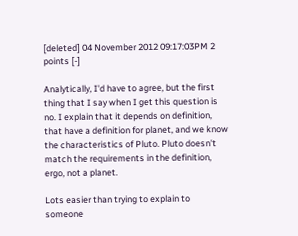[deleted] 04 November 2012 09:17:03PM 2 points [-]

Analytically, I'd have to agree, but the first thing that I say when I get this question is no. I explain that it depends on definition, that have a definition for planet, and we know the characteristics of Pluto. Pluto doesn't match the requirements in the definition, ergo, not a planet.

Lots easier than trying to explain to someone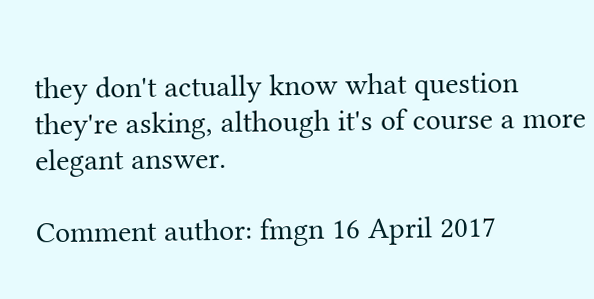they don't actually know what question they're asking, although it's of course a more elegant answer.

Comment author: fmgn 16 April 2017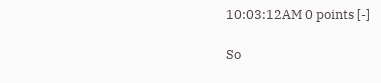10:03:12AM 0 points [-]

So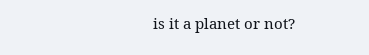is it a planet or not?